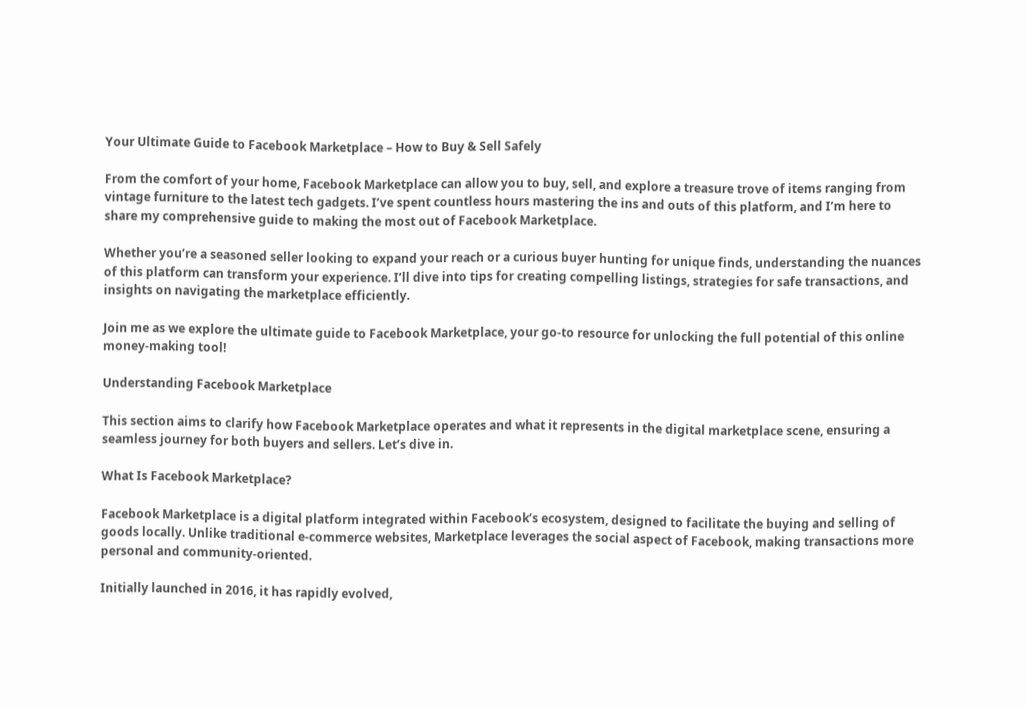Your Ultimate Guide to Facebook Marketplace – How to Buy & Sell Safely

From the comfort of your home, Facebook Marketplace can allow you to buy, sell, and explore a treasure trove of items ranging from vintage furniture to the latest tech gadgets. I’ve spent countless hours mastering the ins and outs of this platform, and I’m here to share my comprehensive guide to making the most out of Facebook Marketplace.

Whether you’re a seasoned seller looking to expand your reach or a curious buyer hunting for unique finds, understanding the nuances of this platform can transform your experience. I’ll dive into tips for creating compelling listings, strategies for safe transactions, and insights on navigating the marketplace efficiently.

Join me as we explore the ultimate guide to Facebook Marketplace, your go-to resource for unlocking the full potential of this online money-making tool!

Understanding Facebook Marketplace

This section aims to clarify how Facebook Marketplace operates and what it represents in the digital marketplace scene, ensuring a seamless journey for both buyers and sellers. Let’s dive in.

What Is Facebook Marketplace?

Facebook Marketplace is a digital platform integrated within Facebook’s ecosystem, designed to facilitate the buying and selling of goods locally. Unlike traditional e-commerce websites, Marketplace leverages the social aspect of Facebook, making transactions more personal and community-oriented.

Initially launched in 2016, it has rapidly evolved,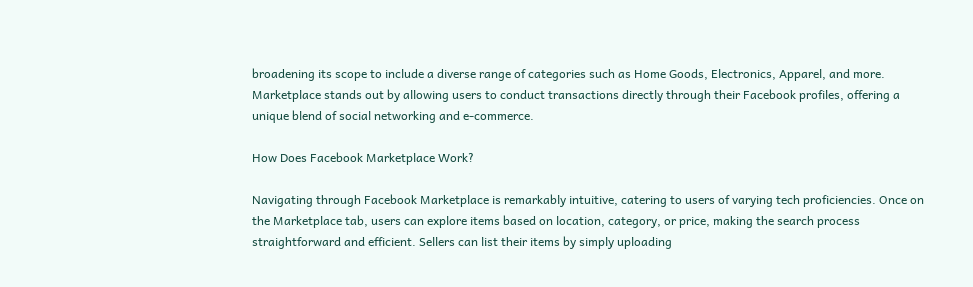broadening its scope to include a diverse range of categories such as Home Goods, Electronics, Apparel, and more. Marketplace stands out by allowing users to conduct transactions directly through their Facebook profiles, offering a unique blend of social networking and e-commerce.

How Does Facebook Marketplace Work?

Navigating through Facebook Marketplace is remarkably intuitive, catering to users of varying tech proficiencies. Once on the Marketplace tab, users can explore items based on location, category, or price, making the search process straightforward and efficient. Sellers can list their items by simply uploading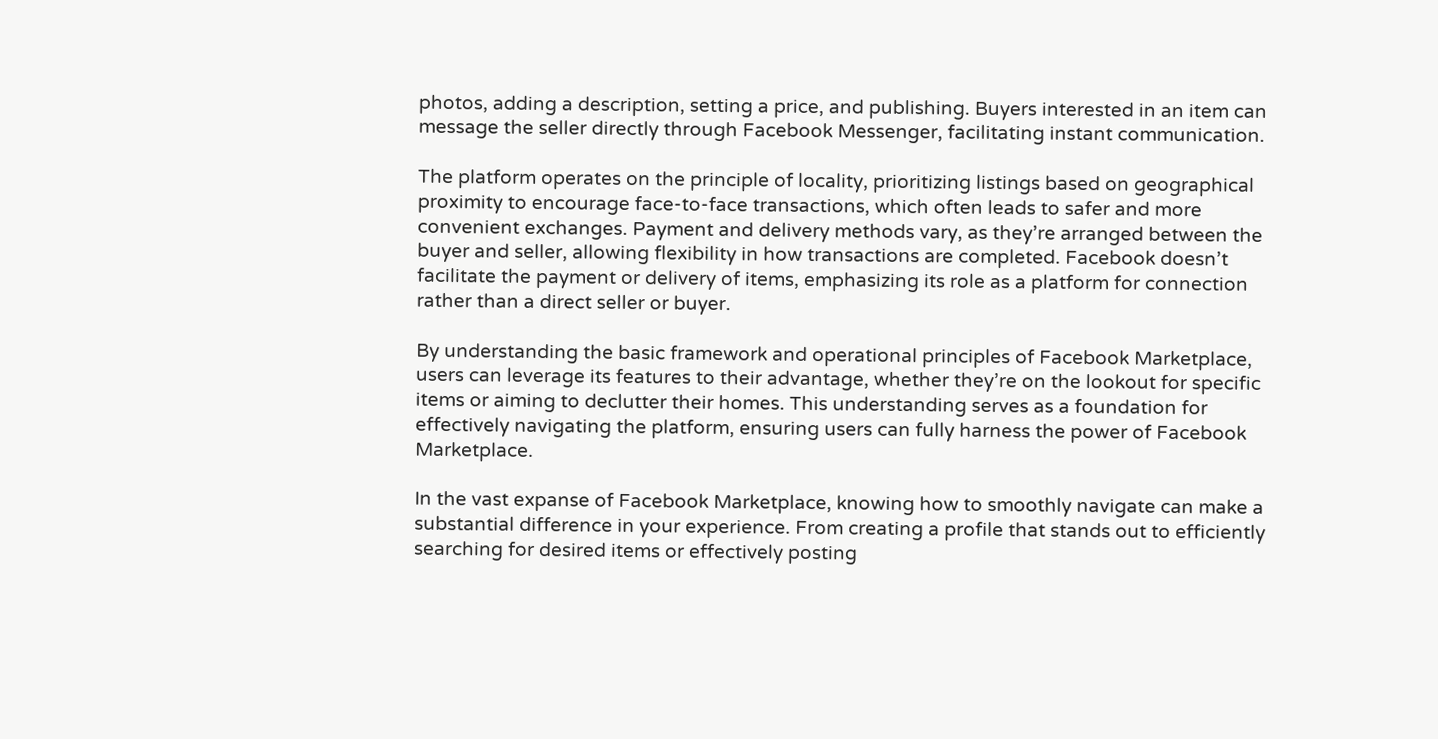photos, adding a description, setting a price, and publishing. Buyers interested in an item can message the seller directly through Facebook Messenger, facilitating instant communication.

The platform operates on the principle of locality, prioritizing listings based on geographical proximity to encourage face-to-face transactions, which often leads to safer and more convenient exchanges. Payment and delivery methods vary, as they’re arranged between the buyer and seller, allowing flexibility in how transactions are completed. Facebook doesn’t facilitate the payment or delivery of items, emphasizing its role as a platform for connection rather than a direct seller or buyer.

By understanding the basic framework and operational principles of Facebook Marketplace, users can leverage its features to their advantage, whether they’re on the lookout for specific items or aiming to declutter their homes. This understanding serves as a foundation for effectively navigating the platform, ensuring users can fully harness the power of Facebook Marketplace.

In the vast expanse of Facebook Marketplace, knowing how to smoothly navigate can make a substantial difference in your experience. From creating a profile that stands out to efficiently searching for desired items or effectively posting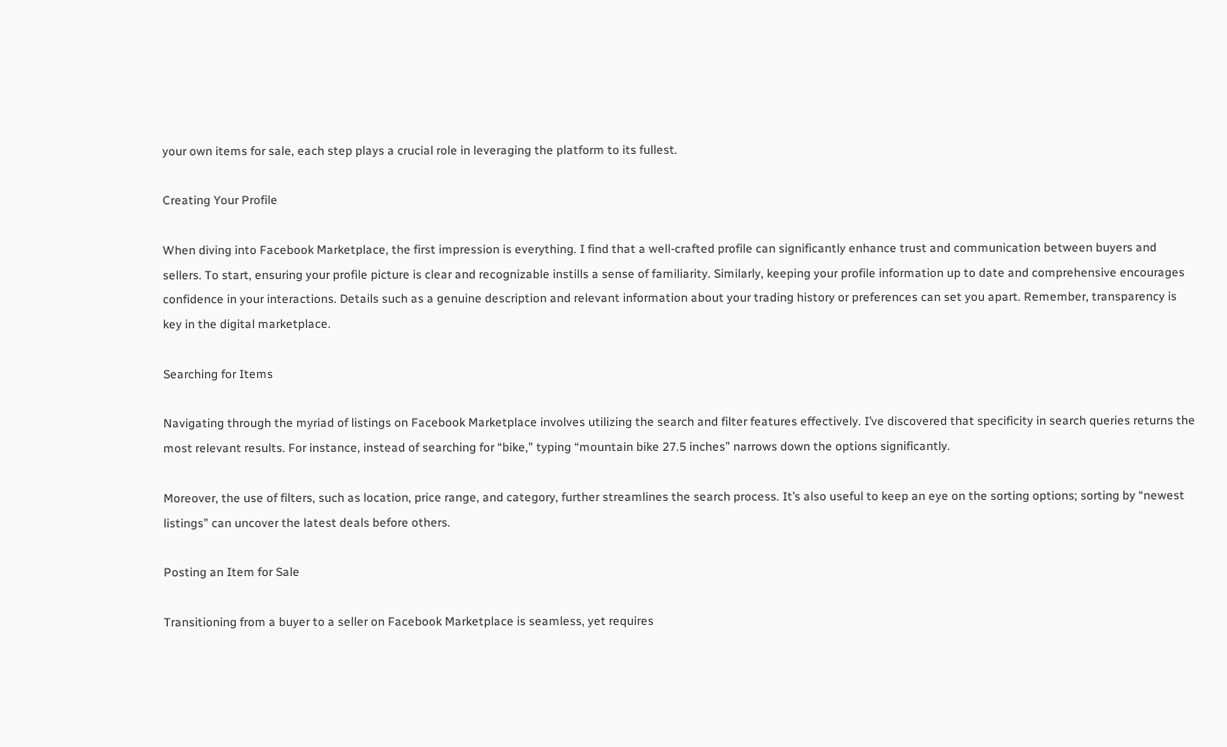your own items for sale, each step plays a crucial role in leveraging the platform to its fullest.

Creating Your Profile

When diving into Facebook Marketplace, the first impression is everything. I find that a well-crafted profile can significantly enhance trust and communication between buyers and sellers. To start, ensuring your profile picture is clear and recognizable instills a sense of familiarity. Similarly, keeping your profile information up to date and comprehensive encourages confidence in your interactions. Details such as a genuine description and relevant information about your trading history or preferences can set you apart. Remember, transparency is key in the digital marketplace.

Searching for Items

Navigating through the myriad of listings on Facebook Marketplace involves utilizing the search and filter features effectively. I’ve discovered that specificity in search queries returns the most relevant results. For instance, instead of searching for “bike,” typing “mountain bike 27.5 inches” narrows down the options significantly.

Moreover, the use of filters, such as location, price range, and category, further streamlines the search process. It’s also useful to keep an eye on the sorting options; sorting by “newest listings” can uncover the latest deals before others.

Posting an Item for Sale

Transitioning from a buyer to a seller on Facebook Marketplace is seamless, yet requires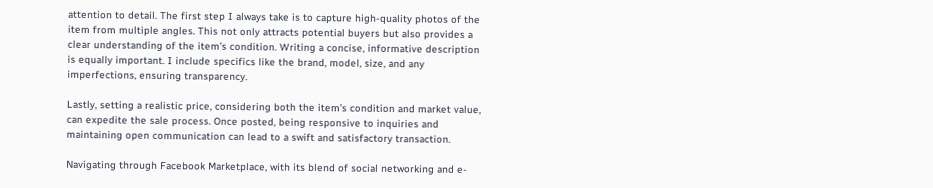attention to detail. The first step I always take is to capture high-quality photos of the item from multiple angles. This not only attracts potential buyers but also provides a clear understanding of the item’s condition. Writing a concise, informative description is equally important. I include specifics like the brand, model, size, and any imperfections, ensuring transparency.

Lastly, setting a realistic price, considering both the item’s condition and market value, can expedite the sale process. Once posted, being responsive to inquiries and maintaining open communication can lead to a swift and satisfactory transaction.

Navigating through Facebook Marketplace, with its blend of social networking and e-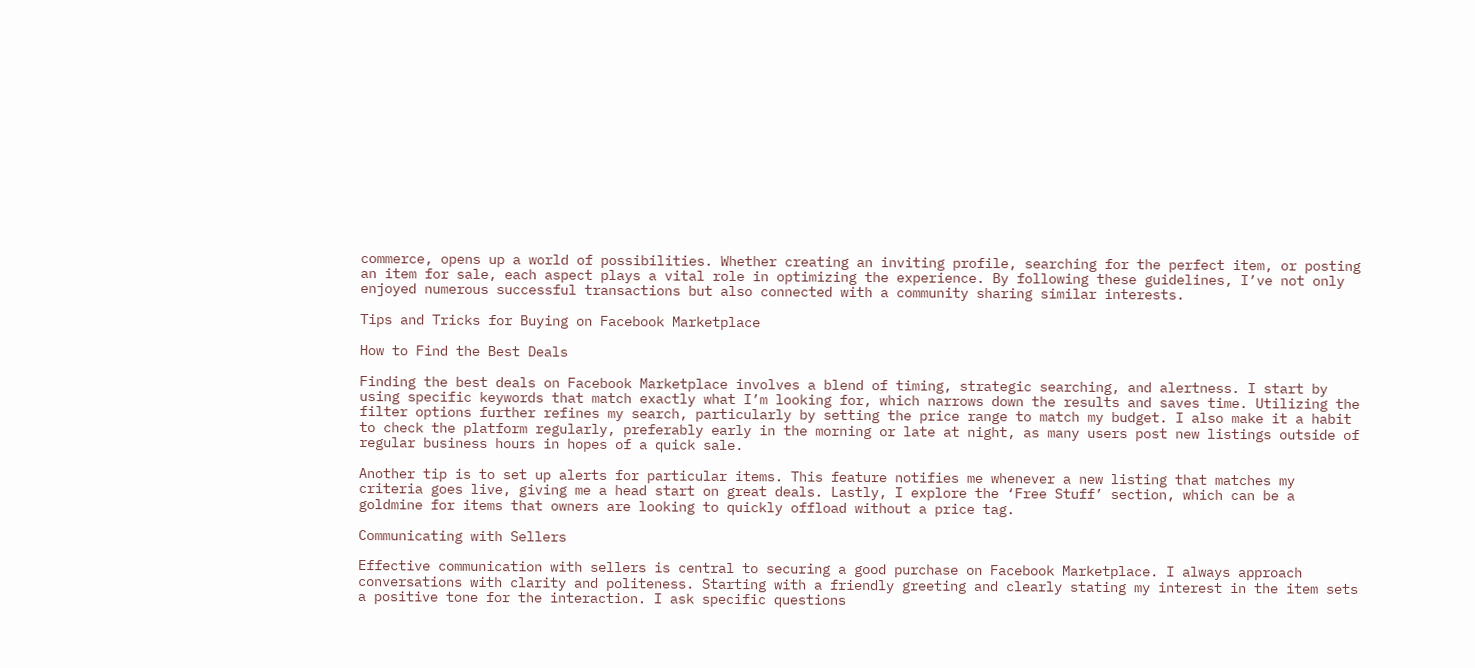commerce, opens up a world of possibilities. Whether creating an inviting profile, searching for the perfect item, or posting an item for sale, each aspect plays a vital role in optimizing the experience. By following these guidelines, I’ve not only enjoyed numerous successful transactions but also connected with a community sharing similar interests.

Tips and Tricks for Buying on Facebook Marketplace

How to Find the Best Deals

Finding the best deals on Facebook Marketplace involves a blend of timing, strategic searching, and alertness. I start by using specific keywords that match exactly what I’m looking for, which narrows down the results and saves time. Utilizing the filter options further refines my search, particularly by setting the price range to match my budget. I also make it a habit to check the platform regularly, preferably early in the morning or late at night, as many users post new listings outside of regular business hours in hopes of a quick sale.

Another tip is to set up alerts for particular items. This feature notifies me whenever a new listing that matches my criteria goes live, giving me a head start on great deals. Lastly, I explore the ‘Free Stuff’ section, which can be a goldmine for items that owners are looking to quickly offload without a price tag.

Communicating with Sellers

Effective communication with sellers is central to securing a good purchase on Facebook Marketplace. I always approach conversations with clarity and politeness. Starting with a friendly greeting and clearly stating my interest in the item sets a positive tone for the interaction. I ask specific questions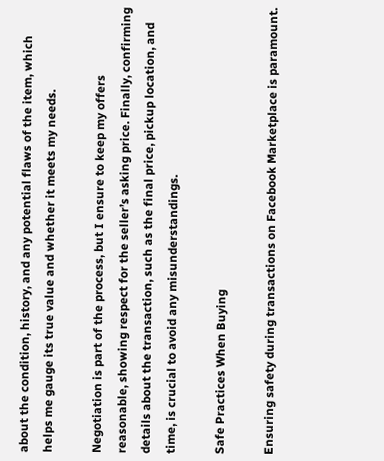about the condition, history, and any potential flaws of the item, which helps me gauge its true value and whether it meets my needs.

Negotiation is part of the process, but I ensure to keep my offers reasonable, showing respect for the seller’s asking price. Finally, confirming details about the transaction, such as the final price, pickup location, and time, is crucial to avoid any misunderstandings.

Safe Practices When Buying

Ensuring safety during transactions on Facebook Marketplace is paramount.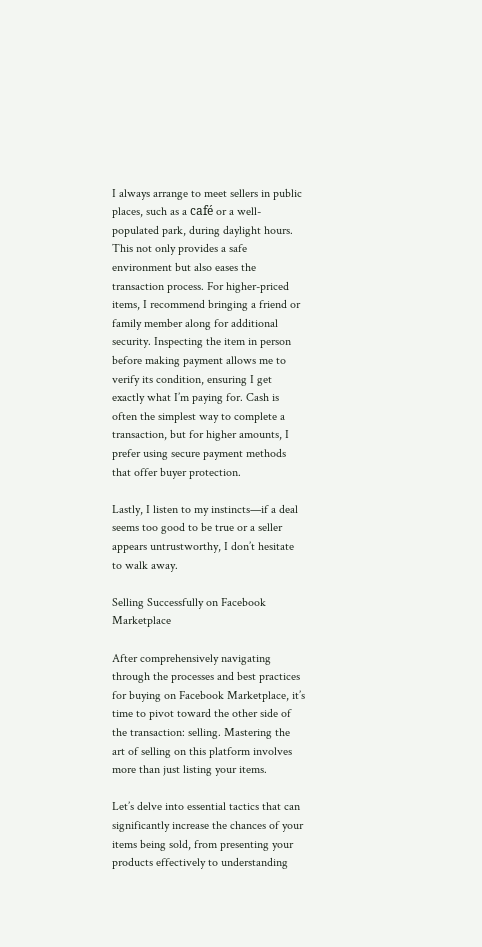I always arrange to meet sellers in public places, such as a café or a well-populated park, during daylight hours. This not only provides a safe environment but also eases the transaction process. For higher-priced items, I recommend bringing a friend or family member along for additional security. Inspecting the item in person before making payment allows me to verify its condition, ensuring I get exactly what I’m paying for. Cash is often the simplest way to complete a transaction, but for higher amounts, I prefer using secure payment methods that offer buyer protection.

Lastly, I listen to my instincts—if a deal seems too good to be true or a seller appears untrustworthy, I don’t hesitate to walk away.

Selling Successfully on Facebook Marketplace

After comprehensively navigating through the processes and best practices for buying on Facebook Marketplace, it’s time to pivot toward the other side of the transaction: selling. Mastering the art of selling on this platform involves more than just listing your items.

Let’s delve into essential tactics that can significantly increase the chances of your items being sold, from presenting your products effectively to understanding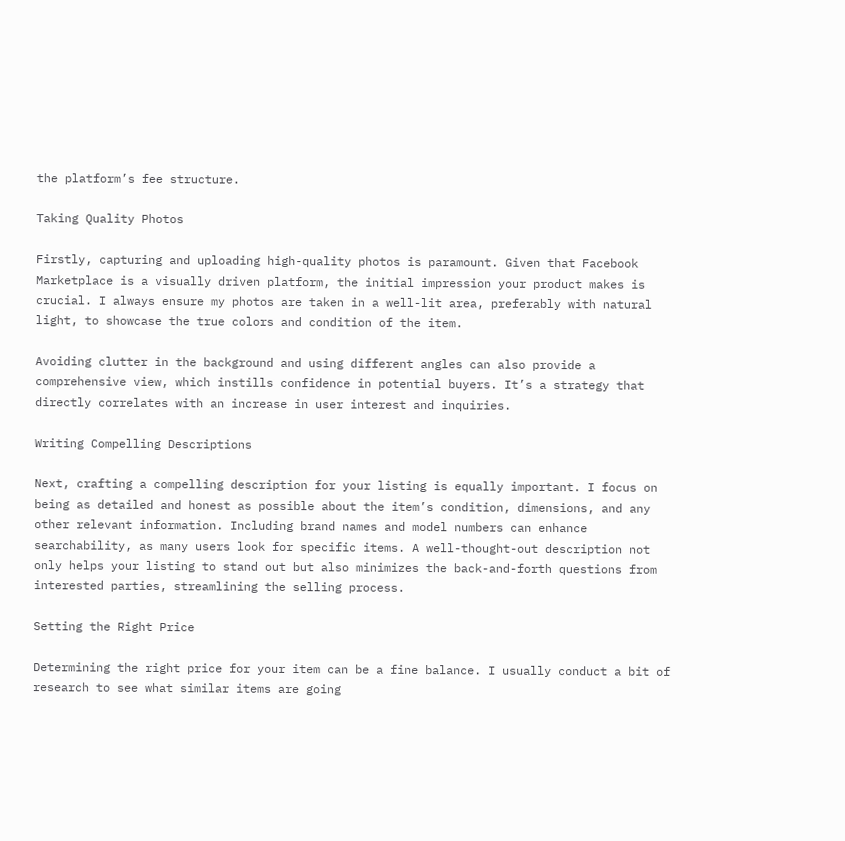the platform’s fee structure.

Taking Quality Photos

Firstly, capturing and uploading high-quality photos is paramount. Given that Facebook Marketplace is a visually driven platform, the initial impression your product makes is crucial. I always ensure my photos are taken in a well-lit area, preferably with natural light, to showcase the true colors and condition of the item.

Avoiding clutter in the background and using different angles can also provide a comprehensive view, which instills confidence in potential buyers. It’s a strategy that directly correlates with an increase in user interest and inquiries.

Writing Compelling Descriptions

Next, crafting a compelling description for your listing is equally important. I focus on being as detailed and honest as possible about the item’s condition, dimensions, and any other relevant information. Including brand names and model numbers can enhance searchability, as many users look for specific items. A well-thought-out description not only helps your listing to stand out but also minimizes the back-and-forth questions from interested parties, streamlining the selling process.

Setting the Right Price

Determining the right price for your item can be a fine balance. I usually conduct a bit of research to see what similar items are going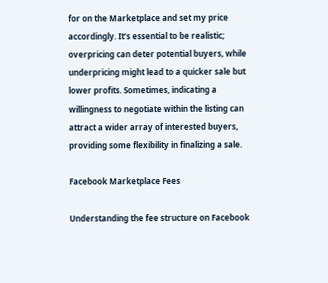for on the Marketplace and set my price accordingly. It’s essential to be realistic; overpricing can deter potential buyers, while underpricing might lead to a quicker sale but lower profits. Sometimes, indicating a willingness to negotiate within the listing can attract a wider array of interested buyers, providing some flexibility in finalizing a sale.

Facebook Marketplace Fees

Understanding the fee structure on Facebook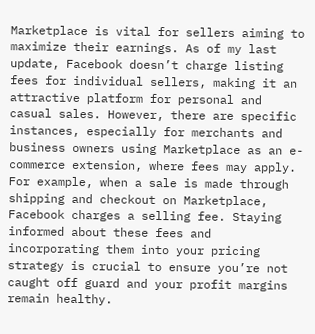Marketplace is vital for sellers aiming to maximize their earnings. As of my last update, Facebook doesn’t charge listing fees for individual sellers, making it an attractive platform for personal and casual sales. However, there are specific instances, especially for merchants and business owners using Marketplace as an e-commerce extension, where fees may apply. For example, when a sale is made through shipping and checkout on Marketplace, Facebook charges a selling fee. Staying informed about these fees and incorporating them into your pricing strategy is crucial to ensure you’re not caught off guard and your profit margins remain healthy.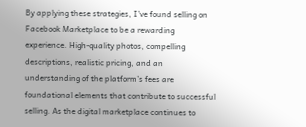By applying these strategies, I’ve found selling on Facebook Marketplace to be a rewarding experience. High-quality photos, compelling descriptions, realistic pricing, and an understanding of the platform’s fees are foundational elements that contribute to successful selling. As the digital marketplace continues to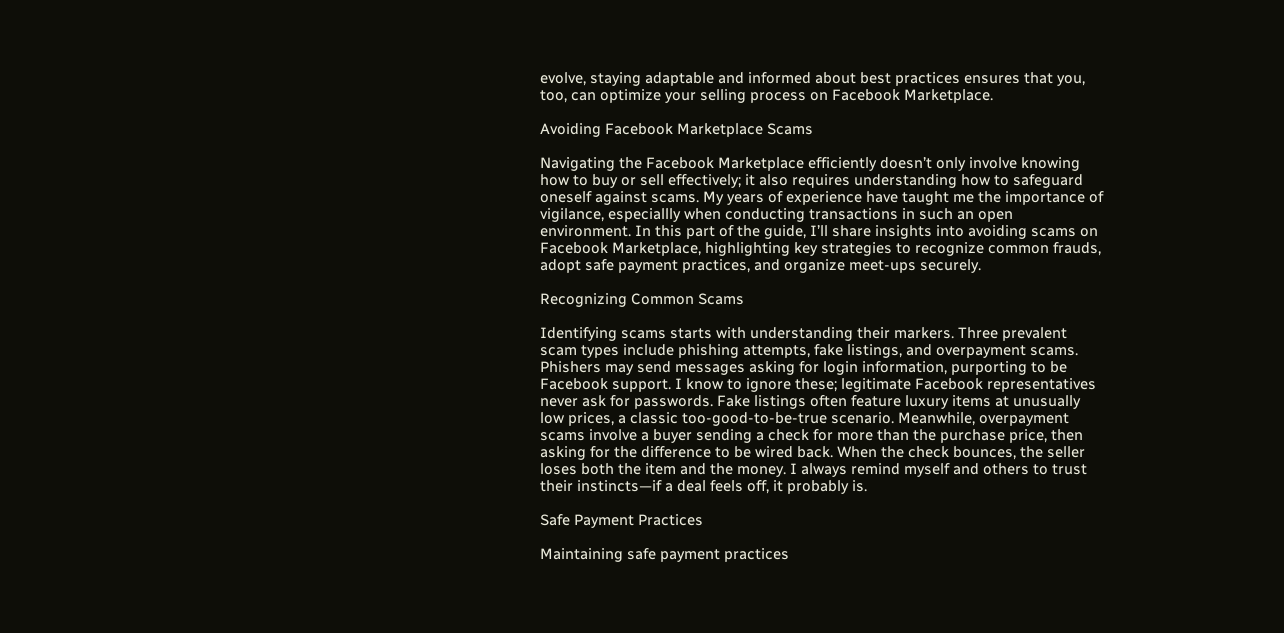evolve, staying adaptable and informed about best practices ensures that you, too, can optimize your selling process on Facebook Marketplace.

Avoiding Facebook Marketplace Scams

Navigating the Facebook Marketplace efficiently doesn’t only involve knowing how to buy or sell effectively; it also requires understanding how to safeguard oneself against scams. My years of experience have taught me the importance of vigilance, especiallly when conducting transactions in such an open environment. In this part of the guide, I’ll share insights into avoiding scams on Facebook Marketplace, highlighting key strategies to recognize common frauds, adopt safe payment practices, and organize meet-ups securely.

Recognizing Common Scams

Identifying scams starts with understanding their markers. Three prevalent scam types include phishing attempts, fake listings, and overpayment scams. Phishers may send messages asking for login information, purporting to be Facebook support. I know to ignore these; legitimate Facebook representatives never ask for passwords. Fake listings often feature luxury items at unusually low prices, a classic too-good-to-be-true scenario. Meanwhile, overpayment scams involve a buyer sending a check for more than the purchase price, then asking for the difference to be wired back. When the check bounces, the seller loses both the item and the money. I always remind myself and others to trust their instincts—if a deal feels off, it probably is.

Safe Payment Practices

Maintaining safe payment practices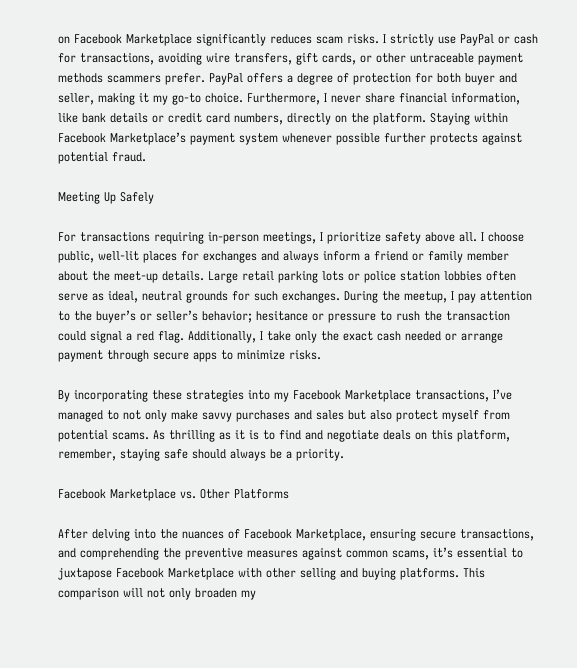on Facebook Marketplace significantly reduces scam risks. I strictly use PayPal or cash for transactions, avoiding wire transfers, gift cards, or other untraceable payment methods scammers prefer. PayPal offers a degree of protection for both buyer and seller, making it my go-to choice. Furthermore, I never share financial information, like bank details or credit card numbers, directly on the platform. Staying within Facebook Marketplace’s payment system whenever possible further protects against potential fraud.

Meeting Up Safely

For transactions requiring in-person meetings, I prioritize safety above all. I choose public, well-lit places for exchanges and always inform a friend or family member about the meet-up details. Large retail parking lots or police station lobbies often serve as ideal, neutral grounds for such exchanges. During the meetup, I pay attention to the buyer’s or seller’s behavior; hesitance or pressure to rush the transaction could signal a red flag. Additionally, I take only the exact cash needed or arrange payment through secure apps to minimize risks.

By incorporating these strategies into my Facebook Marketplace transactions, I’ve managed to not only make savvy purchases and sales but also protect myself from potential scams. As thrilling as it is to find and negotiate deals on this platform, remember, staying safe should always be a priority.

Facebook Marketplace vs. Other Platforms

After delving into the nuances of Facebook Marketplace, ensuring secure transactions, and comprehending the preventive measures against common scams, it’s essential to juxtapose Facebook Marketplace with other selling and buying platforms. This comparison will not only broaden my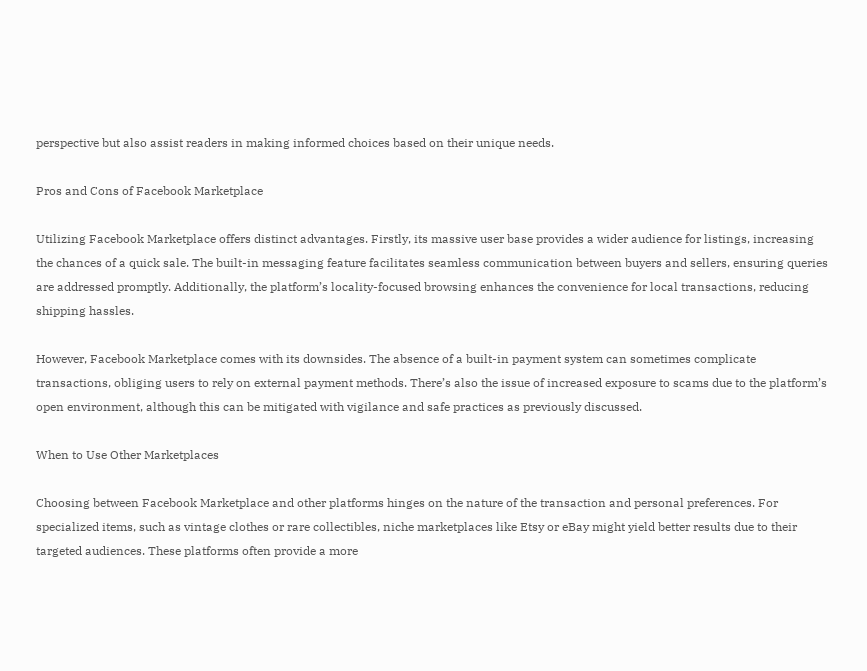perspective but also assist readers in making informed choices based on their unique needs.

Pros and Cons of Facebook Marketplace

Utilizing Facebook Marketplace offers distinct advantages. Firstly, its massive user base provides a wider audience for listings, increasing the chances of a quick sale. The built-in messaging feature facilitates seamless communication between buyers and sellers, ensuring queries are addressed promptly. Additionally, the platform’s locality-focused browsing enhances the convenience for local transactions, reducing shipping hassles.

However, Facebook Marketplace comes with its downsides. The absence of a built-in payment system can sometimes complicate transactions, obliging users to rely on external payment methods. There’s also the issue of increased exposure to scams due to the platform’s open environment, although this can be mitigated with vigilance and safe practices as previously discussed.

When to Use Other Marketplaces

Choosing between Facebook Marketplace and other platforms hinges on the nature of the transaction and personal preferences. For specialized items, such as vintage clothes or rare collectibles, niche marketplaces like Etsy or eBay might yield better results due to their targeted audiences. These platforms often provide a more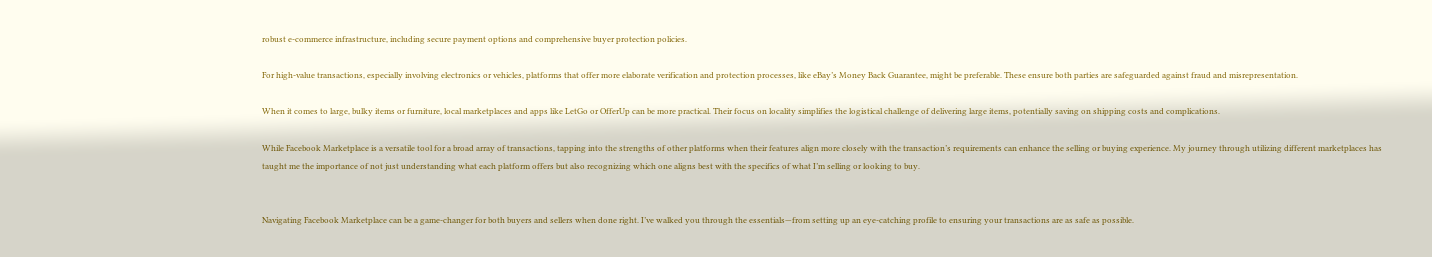robust e-commerce infrastructure, including secure payment options and comprehensive buyer protection policies.

For high-value transactions, especially involving electronics or vehicles, platforms that offer more elaborate verification and protection processes, like eBay’s Money Back Guarantee, might be preferable. These ensure both parties are safeguarded against fraud and misrepresentation.

When it comes to large, bulky items or furniture, local marketplaces and apps like LetGo or OfferUp can be more practical. Their focus on locality simplifies the logistical challenge of delivering large items, potentially saving on shipping costs and complications.

While Facebook Marketplace is a versatile tool for a broad array of transactions, tapping into the strengths of other platforms when their features align more closely with the transaction’s requirements can enhance the selling or buying experience. My journey through utilizing different marketplaces has taught me the importance of not just understanding what each platform offers but also recognizing which one aligns best with the specifics of what I’m selling or looking to buy.


Navigating Facebook Marketplace can be a game-changer for both buyers and sellers when done right. I’ve walked you through the essentials—from setting up an eye-catching profile to ensuring your transactions are as safe as possible.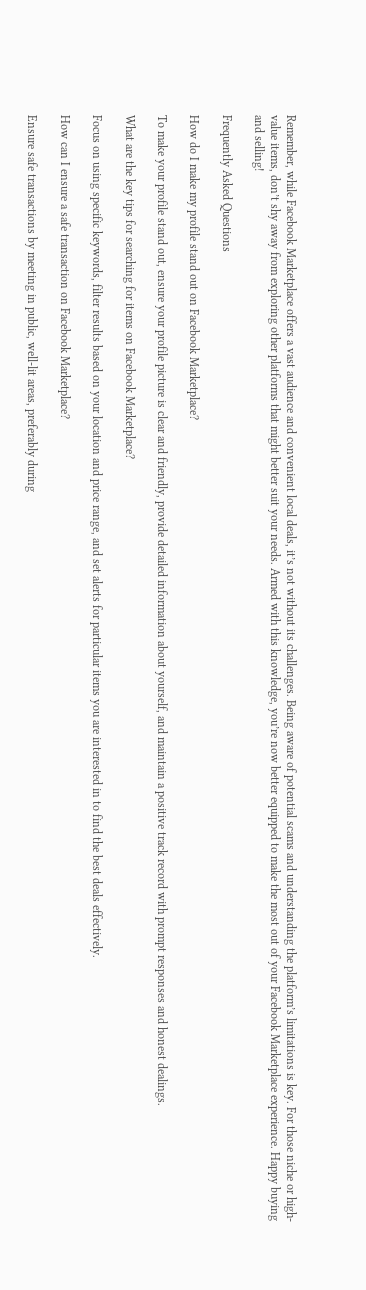Remember, while Facebook Marketplace offers a vast audience and convenient local deals, it’s not without its challenges. Being aware of potential scams and understanding the platform’s limitations is key. For those niche or high-value items, don’t shy away from exploring other platforms that might better suit your needs. Armed with this knowledge, you’re now better equipped to make the most out of your Facebook Marketplace experience. Happy buying and selling!

Frequently Asked Questions

How do I make my profile stand out on Facebook Marketplace?

To make your profile stand out, ensure your profile picture is clear and friendly, provide detailed information about yourself, and maintain a positive track record with prompt responses and honest dealings.

What are the key tips for searching for items on Facebook Marketplace?

Focus on using specific keywords, filter results based on your location and price range, and set alerts for particular items you are interested in to find the best deals effectively.

How can I ensure a safe transaction on Facebook Marketplace?

Ensure safe transactions by meeting in public, well-lit areas, preferably during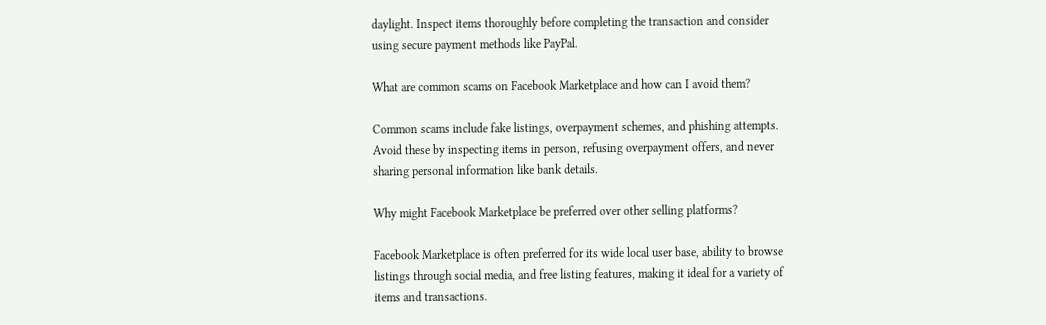daylight. Inspect items thoroughly before completing the transaction and consider using secure payment methods like PayPal.

What are common scams on Facebook Marketplace and how can I avoid them?

Common scams include fake listings, overpayment schemes, and phishing attempts. Avoid these by inspecting items in person, refusing overpayment offers, and never sharing personal information like bank details.

Why might Facebook Marketplace be preferred over other selling platforms?

Facebook Marketplace is often preferred for its wide local user base, ability to browse listings through social media, and free listing features, making it ideal for a variety of items and transactions.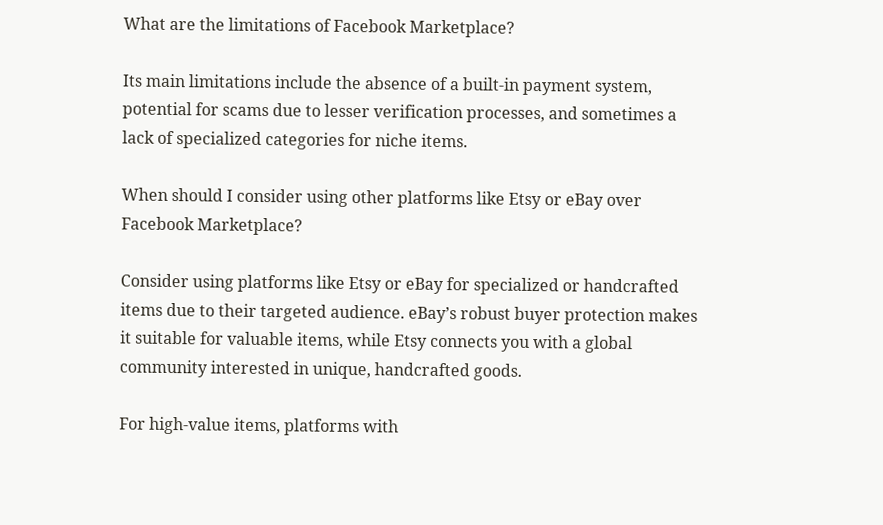What are the limitations of Facebook Marketplace?

Its main limitations include the absence of a built-in payment system, potential for scams due to lesser verification processes, and sometimes a lack of specialized categories for niche items.

When should I consider using other platforms like Etsy or eBay over Facebook Marketplace?

Consider using platforms like Etsy or eBay for specialized or handcrafted items due to their targeted audience. eBay’s robust buyer protection makes it suitable for valuable items, while Etsy connects you with a global community interested in unique, handcrafted goods.

For high-value items, platforms with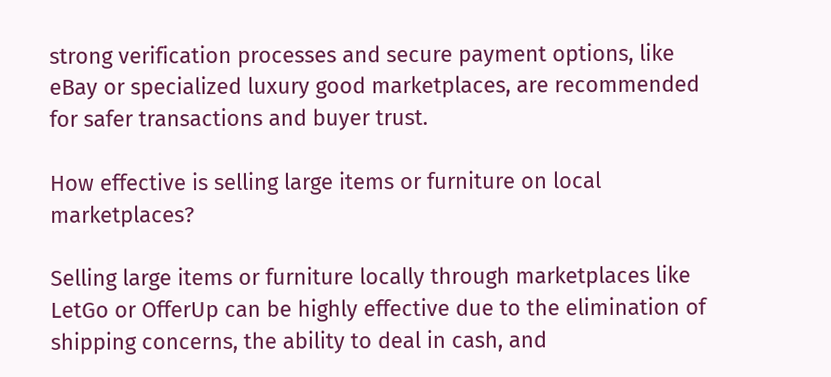strong verification processes and secure payment options, like eBay or specialized luxury good marketplaces, are recommended for safer transactions and buyer trust.

How effective is selling large items or furniture on local marketplaces?

Selling large items or furniture locally through marketplaces like LetGo or OfferUp can be highly effective due to the elimination of shipping concerns, the ability to deal in cash, and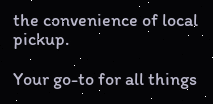the convenience of local pickup.

Your go-to for all things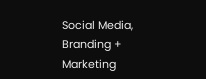Social Media,
Branding + Marketing